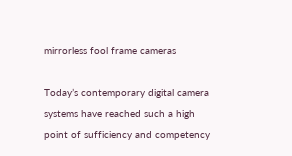mirrorless fool frame cameras

Today’s contemporary digital camera systems have reached such a high point of sufficiency and competency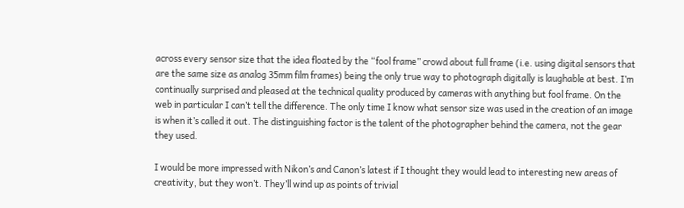across every sensor size that the idea floated by the “fool frame” crowd about full frame (i.e. using digital sensors that are the same size as analog 35mm film frames) being the only true way to photograph digitally is laughable at best. I’m continually surprised and pleased at the technical quality produced by cameras with anything but fool frame. On the web in particular I can’t tell the difference. The only time I know what sensor size was used in the creation of an image is when it’s called it out. The distinguishing factor is the talent of the photographer behind the camera, not the gear they used.

I would be more impressed with Nikon’s and Canon’s latest if I thought they would lead to interesting new areas of creativity, but they won’t. They’ll wind up as points of trivial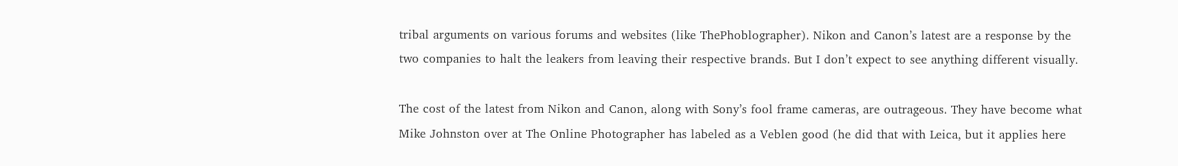tribal arguments on various forums and websites (like ThePhoblographer). Nikon and Canon’s latest are a response by the two companies to halt the leakers from leaving their respective brands. But I don’t expect to see anything different visually.

The cost of the latest from Nikon and Canon, along with Sony’s fool frame cameras, are outrageous. They have become what Mike Johnston over at The Online Photographer has labeled as a Veblen good (he did that with Leica, but it applies here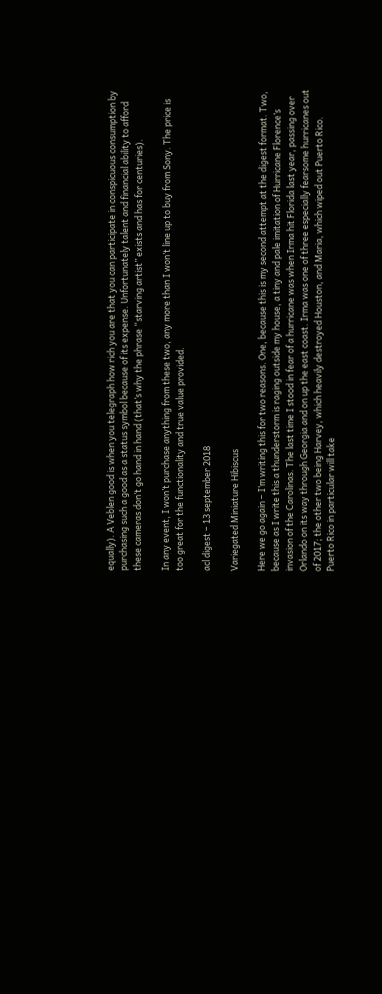equally). A Veblen good is when you telegraph how rich you are that you can participate in conspicuous consumption by purchasing such a good as a status symbol because of its expense. Unfortunately talent and financial ability to afford these cameras don’t go hand in hand (that’s why the phrase “starving artist” exists and has for centuries).

In any event, I won’t purchase anything from these two, any more than I won’t line up to buy from Sony. The price is too great for the functionality and true value provided.

acl digest – 13 september 2018

Variegated Miniature Hibiscus

Here we go again – I’m writing this for two reasons. One, because this is my second attempt at the digest format. Two, because as I write this a thunderstorm is raging outside my house, a tiny and pale imitation of Hurricane Florence’s invasion of the Carolinas. The last time I stood in fear of a hurricane was when Irma hit Florida last year, passing over Orlando on its way through Georgia and on up the east coast. Irma was one of three especially fearsome hurricanes out of 2017; the other two being Harvey, which heavily destroyed Houston, and Maria, which wiped out Puerto Rico. Puerto Rico in particular will take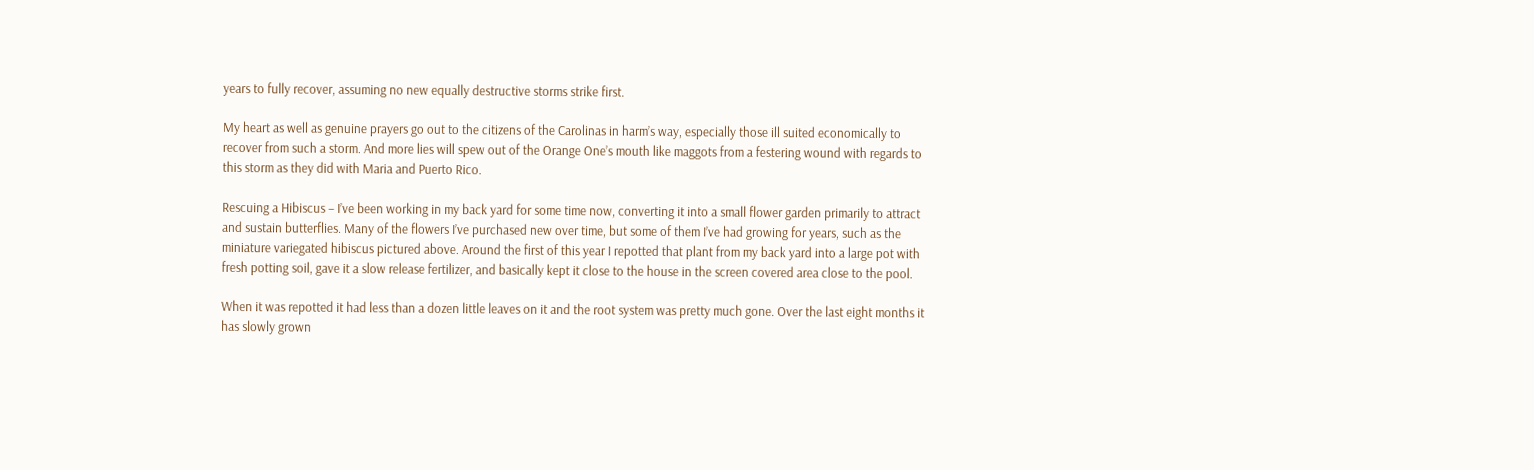years to fully recover, assuming no new equally destructive storms strike first.

My heart as well as genuine prayers go out to the citizens of the Carolinas in harm’s way, especially those ill suited economically to recover from such a storm. And more lies will spew out of the Orange One’s mouth like maggots from a festering wound with regards to this storm as they did with Maria and Puerto Rico.

Rescuing a Hibiscus – I’ve been working in my back yard for some time now, converting it into a small flower garden primarily to attract and sustain butterflies. Many of the flowers I’ve purchased new over time, but some of them I’ve had growing for years, such as the miniature variegated hibiscus pictured above. Around the first of this year I repotted that plant from my back yard into a large pot with fresh potting soil, gave it a slow release fertilizer, and basically kept it close to the house in the screen covered area close to the pool.

When it was repotted it had less than a dozen little leaves on it and the root system was pretty much gone. Over the last eight months it has slowly grown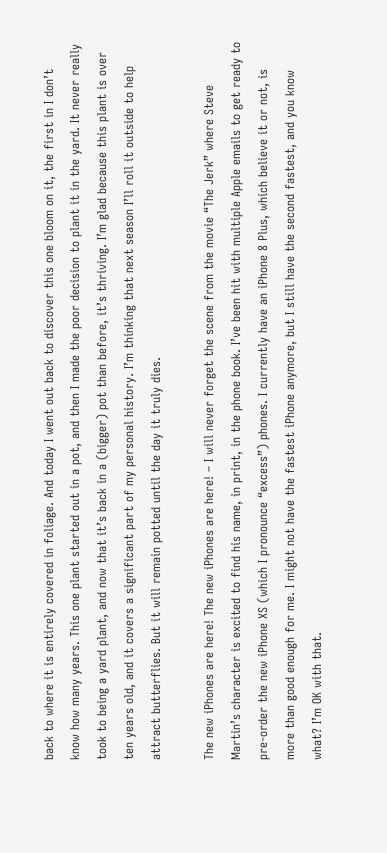back to where it is entirely covered in foliage. And today I went out back to discover this one bloom on it, the first in I don’t know how many years. This one plant started out in a pot, and then I made the poor decision to plant it in the yard. It never really took to being a yard plant, and now that it’s back in a (bigger) pot than before, it’s thriving. I’m glad because this plant is over ten years old, and it covers a significant part of my personal history. I’m thinking that next season I’ll roll it outside to help attract butterflies. But it will remain potted until the day it truly dies.

The new iPhones are here! The new iPhones are here! – I will never forget the scene from the movie “The Jerk” where Steve Martin’s character is excited to find his name, in print, in the phone book. I’ve been hit with multiple Apple emails to get ready to pre-order the new iPhone XS (which I pronounce “excess”) phones. I currently have an iPhone 8 Plus, which believe it or not, is more than good enough for me. I might not have the fastest iPhone anymore, but I still have the second fastest, and you know what? I’m OK with that.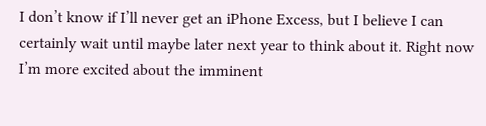I don’t know if I’ll never get an iPhone Excess, but I believe I can certainly wait until maybe later next year to think about it. Right now I’m more excited about the imminent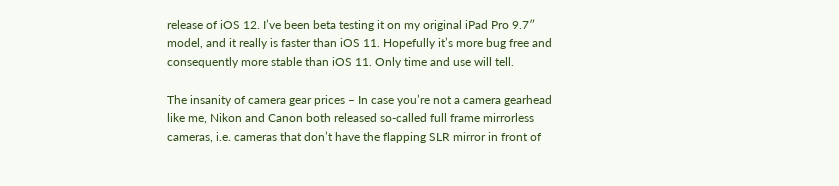release of iOS 12. I’ve been beta testing it on my original iPad Pro 9.7″ model, and it really is faster than iOS 11. Hopefully it’s more bug free and consequently more stable than iOS 11. Only time and use will tell.

The insanity of camera gear prices – In case you’re not a camera gearhead like me, Nikon and Canon both released so-called full frame mirrorless cameras, i.e. cameras that don’t have the flapping SLR mirror in front of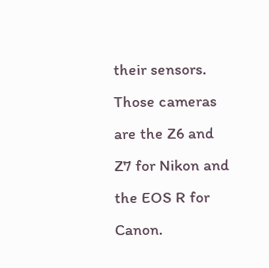their sensors. Those cameras are the Z6 and Z7 for Nikon and the EOS R for Canon.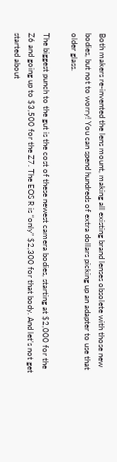Both makers re-invented the lens mount, making all existing brand lenses obsolete with those new bodies, but not to worry! You can spend hundreds of extra dollars picking up an adapter to use that older glass.

The biggest punch to the gut is the cost of these newest camera bodies, starting at $2,000 for the Z6 and going up to $3,500 for the Z7. The EOS R is “only” $2,300 for that body. And let’s not get started about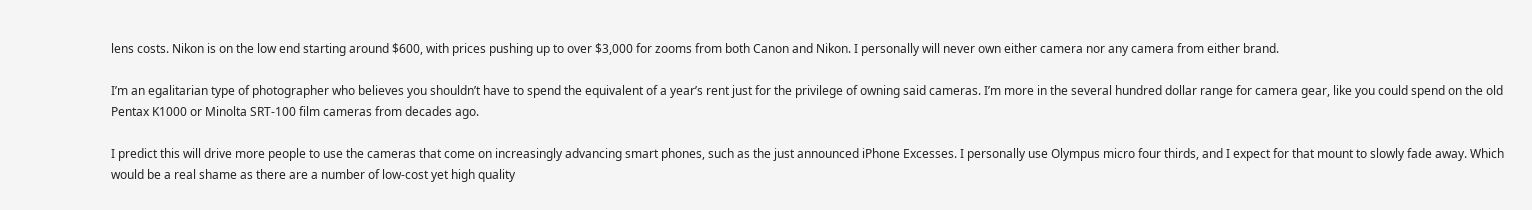lens costs. Nikon is on the low end starting around $600, with prices pushing up to over $3,000 for zooms from both Canon and Nikon. I personally will never own either camera nor any camera from either brand.

I’m an egalitarian type of photographer who believes you shouldn’t have to spend the equivalent of a year’s rent just for the privilege of owning said cameras. I’m more in the several hundred dollar range for camera gear, like you could spend on the old Pentax K1000 or Minolta SRT-100 film cameras from decades ago.

I predict this will drive more people to use the cameras that come on increasingly advancing smart phones, such as the just announced iPhone Excesses. I personally use Olympus micro four thirds, and I expect for that mount to slowly fade away. Which would be a real shame as there are a number of low-cost yet high quality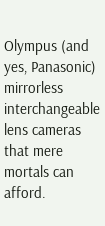Olympus (and yes, Panasonic) mirrorless interchangeable lens cameras that mere mortals can afford.